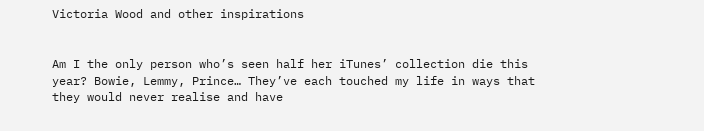Victoria Wood and other inspirations


Am I the only person who’s seen half her iTunes’ collection die this year? Bowie, Lemmy, Prince… They’ve each touched my life in ways that they would never realise and have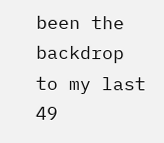been the backdrop to my last 49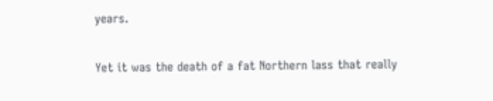years.

Yet it was the death of a fat Northern lass that really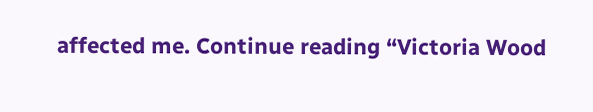affected me. Continue reading “Victoria Wood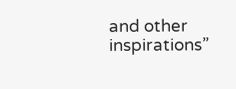and other inspirations”